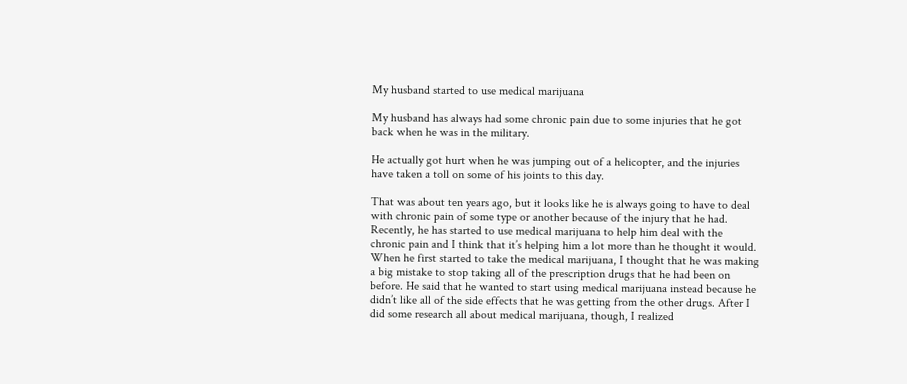My husband started to use medical marijuana

My husband has always had some chronic pain due to some injuries that he got back when he was in the military.

He actually got hurt when he was jumping out of a helicopter, and the injuries have taken a toll on some of his joints to this day.

That was about ten years ago, but it looks like he is always going to have to deal with chronic pain of some type or another because of the injury that he had. Recently, he has started to use medical marijuana to help him deal with the chronic pain and I think that it’s helping him a lot more than he thought it would. When he first started to take the medical marijuana, I thought that he was making a big mistake to stop taking all of the prescription drugs that he had been on before. He said that he wanted to start using medical marijuana instead because he didn’t like all of the side effects that he was getting from the other drugs. After I did some research all about medical marijuana, though, I realized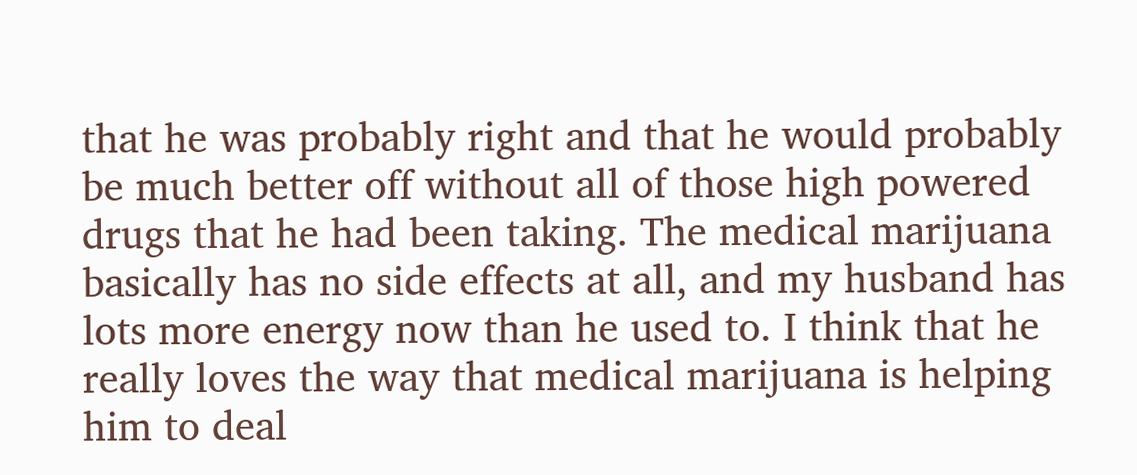that he was probably right and that he would probably be much better off without all of those high powered drugs that he had been taking. The medical marijuana basically has no side effects at all, and my husband has lots more energy now than he used to. I think that he really loves the way that medical marijuana is helping him to deal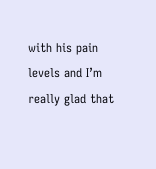with his pain levels and I’m really glad that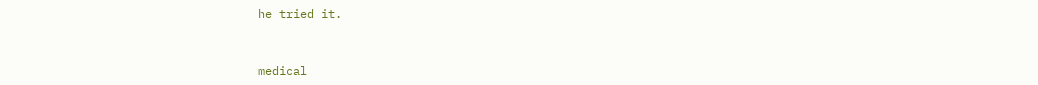he tried it.


medical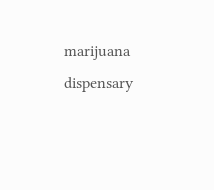marijuana dispensary